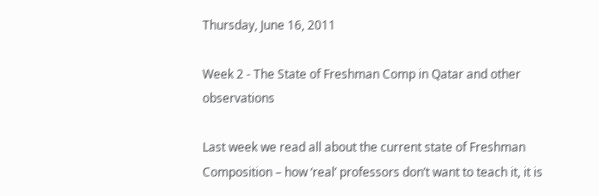Thursday, June 16, 2011

Week 2 - The State of Freshman Comp in Qatar and other observations

Last week we read all about the current state of Freshman Composition – how ‘real’ professors don’t want to teach it, it is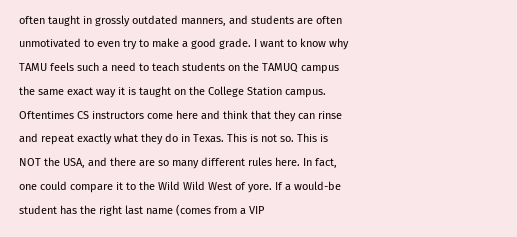often taught in grossly outdated manners, and students are often unmotivated to even try to make a good grade. I want to know why TAMU feels such a need to teach students on the TAMUQ campus the same exact way it is taught on the College Station campus.
Oftentimes CS instructors come here and think that they can rinse and repeat exactly what they do in Texas. This is not so. This is NOT the USA, and there are so many different rules here. In fact, one could compare it to the Wild Wild West of yore. If a would-be student has the right last name (comes from a VIP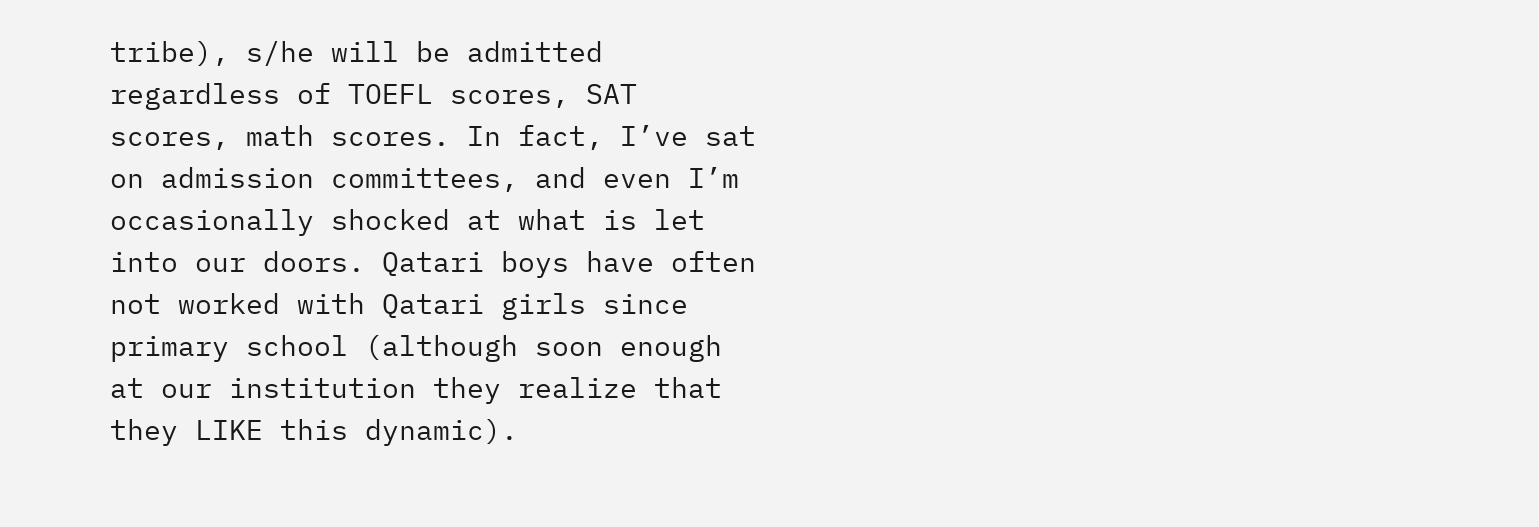tribe), s/he will be admitted regardless of TOEFL scores, SAT scores, math scores. In fact, I’ve sat on admission committees, and even I’m occasionally shocked at what is let into our doors. Qatari boys have often not worked with Qatari girls since primary school (although soon enough at our institution they realize that they LIKE this dynamic).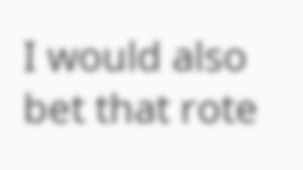I would also bet that rote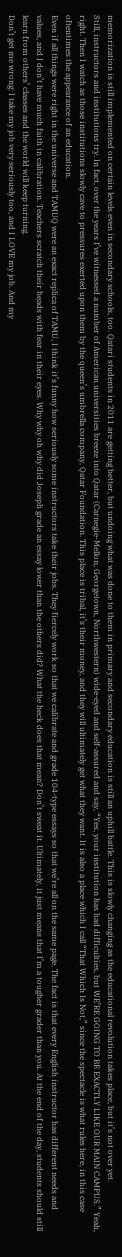memorization is still implemented on certain levels even in secondary schools, too. Qatari students in 2011 are getting better, but undoing what was done to them in primary and secondary education is still an uphill battle. This is slowly changing as the educational revolution takes place, but it’s not over yet.
Still, instructors and institutions try. In fact, over the years I’ve witnessed a number of American universities breeze into Qatar (Carnegie-Mellon, Georgetown, Northwestern) wide-eyed and self-assured and say, “Yes, your institution has had difficulties, but WE’RE GOING TO BE EXACTLY LIKE OUR MAIN CAMPUS.” Yeah, right. Then I watch as those institutions slowly cave to pressures exerted upon them by the queen’s umbrella company, Qatar Foundation. This place is tribal, it’s their money, and they will ultimately get what they want. It is also a place which I call “That Which Is Not,” since the spectacle is what rules here, in this case oftentimes the appearance of an education.
Even if all things were right in the universe and TAMUQ were an exact replica of TAMU, I think it’s funny how seriously some instructors take their jobs. They fiercely work so that we calibrate and grade 104-type essays so that we’re all on the same page. The fact is that every English instructor has different needs and values, and I don’t have much faith in calibration. Teachers scratch their heads with fear in their eyes. Why why oh why did Joseph grade an essay lower than the others did? What the heck does that mean? Don’t sweat it. Ultimately, it just means that I’m a tougher grader than you. At the end of the day, students should still learn from others’ classes and the world will keep turning.
Don’t get me wrong: I take my job very seriously too, and I LOVE my job. And my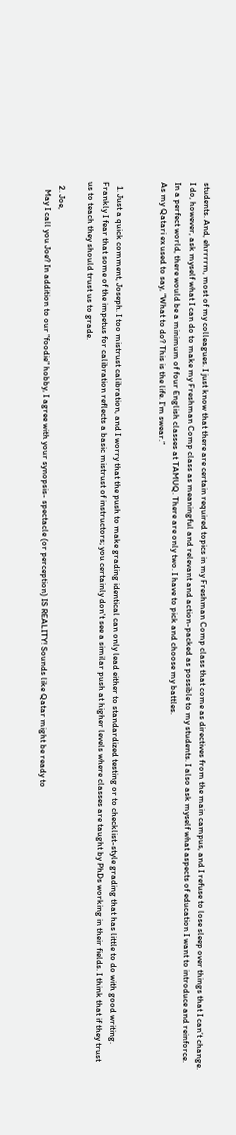students. And, ehrrrrm, most of my colleagues. I just know that there are certain required topics in my Freshman Comp class that come as directives from the main campus, and I refuse to lose sleep over things that I can’t change. I do, however, ask myself what I can do to make my Freshman Comp class as meaningful and relevant and action-packed as possible to my students. I also ask myself what aspects of education I want to introduce and reinforce. In a perfect world, there would be a minimum of four English classes at TAMUQ. There are only two. I have to pick and choose my battles.
As my Qatari ex used to say, “What to do? This is the life. I’m swear.”


  1. Just a quick comment, Joseph. I too mistrust calibration, and I worry that the push to make grading identical can only lead either to standardized testing or to checklist-style grading that has little to do with good writing. Frankly I fear that some of the impetus for calibration reflects a basic mistrust of instructors; you certainly don't see a similar push at higher levels where classes are taught by PhDs working in their fields. I think that if they trust us to teach they should trust us to grade.

  2. Joe,
    May I call you Joe? In addition to our "foodie" hobby, I agree with your synopsis- spectacle (or perception) IS REALITY! Sounds like Qatar might be ready to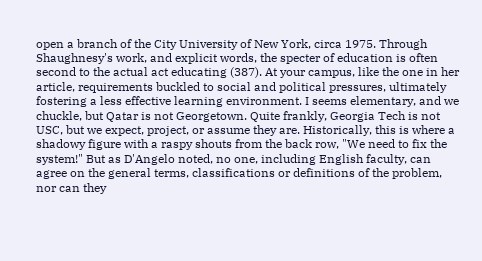open a branch of the City University of New York, circa 1975. Through Shaughnesy's work, and explicit words, the specter of education is often second to the actual act educating (387). At your campus, like the one in her article, requirements buckled to social and political pressures, ultimately fostering a less effective learning environment. I seems elementary, and we chuckle, but Qatar is not Georgetown. Quite frankly, Georgia Tech is not USC, but we expect, project, or assume they are. Historically, this is where a shadowy figure with a raspy shouts from the back row, "We need to fix the system!" But as D'Angelo noted, no one, including English faculty, can agree on the general terms, classifications or definitions of the problem, nor can they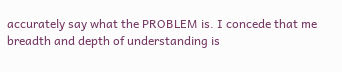accurately say what the PROBLEM is. I concede that me breadth and depth of understanding is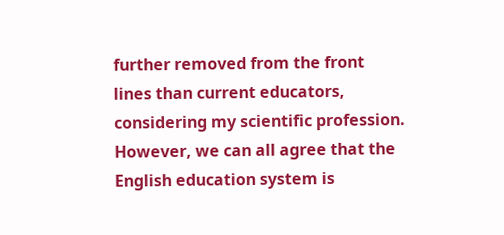further removed from the front lines than current educators, considering my scientific profession. However, we can all agree that the English education system is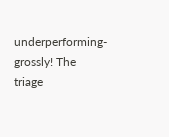underperforming- grossly! The triage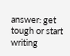answer: get tough or start writing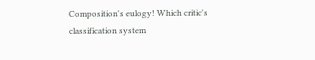Composition's eulogy! Which critic's classification system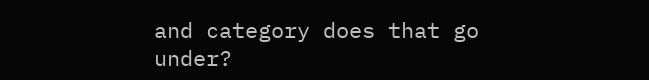and category does that go under?